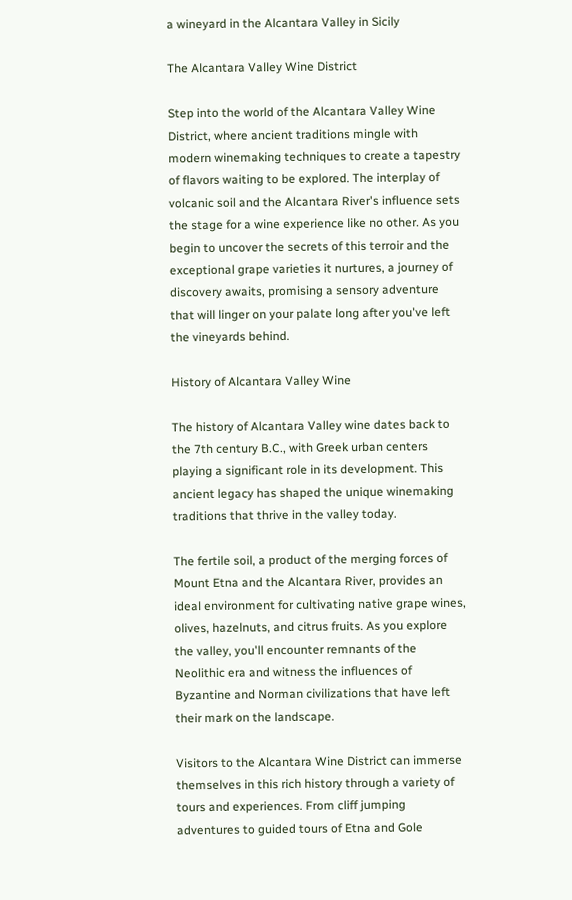a wineyard in the Alcantara Valley in Sicily

The Alcantara Valley Wine District

Step into the world of the Alcantara Valley Wine District, where ancient traditions mingle with modern winemaking techniques to create a tapestry of flavors waiting to be explored. The interplay of volcanic soil and the Alcantara River's influence sets the stage for a wine experience like no other. As you begin to uncover the secrets of this terroir and the exceptional grape varieties it nurtures, a journey of discovery awaits, promising a sensory adventure that will linger on your palate long after you've left the vineyards behind.

History of Alcantara Valley Wine

The history of Alcantara Valley wine dates back to the 7th century B.C., with Greek urban centers playing a significant role in its development. This ancient legacy has shaped the unique winemaking traditions that thrive in the valley today.

The fertile soil, a product of the merging forces of Mount Etna and the Alcantara River, provides an ideal environment for cultivating native grape wines, olives, hazelnuts, and citrus fruits. As you explore the valley, you'll encounter remnants of the Neolithic era and witness the influences of Byzantine and Norman civilizations that have left their mark on the landscape.

Visitors to the Alcantara Wine District can immerse themselves in this rich history through a variety of tours and experiences. From cliff jumping adventures to guided tours of Etna and Gole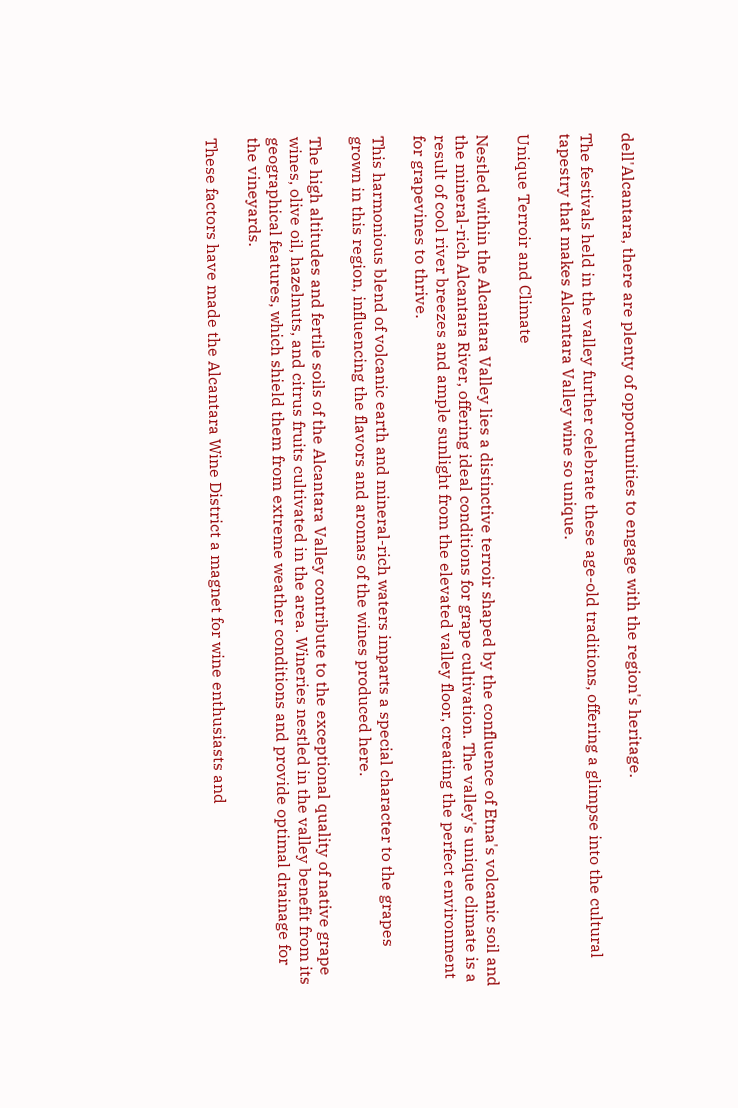dell'Alcantara, there are plenty of opportunities to engage with the region's heritage.

The festivals held in the valley further celebrate these age-old traditions, offering a glimpse into the cultural tapestry that makes Alcantara Valley wine so unique.

Unique Terroir and Climate

Nestled within the Alcantara Valley lies a distinctive terroir shaped by the confluence of Etna's volcanic soil and the mineral-rich Alcantara River, offering ideal conditions for grape cultivation. The valley's unique climate is a result of cool river breezes and ample sunlight from the elevated valley floor, creating the perfect environment for grapevines to thrive.

This harmonious blend of volcanic earth and mineral-rich waters imparts a special character to the grapes grown in this region, influencing the flavors and aromas of the wines produced here.

The high altitudes and fertile soils of the Alcantara Valley contribute to the exceptional quality of native grape wines, olive oil, hazelnuts, and citrus fruits cultivated in the area. Wineries nestled in the valley benefit from its geographical features, which shield them from extreme weather conditions and provide optimal drainage for the vineyards.

These factors have made the Alcantara Wine District a magnet for wine enthusiasts and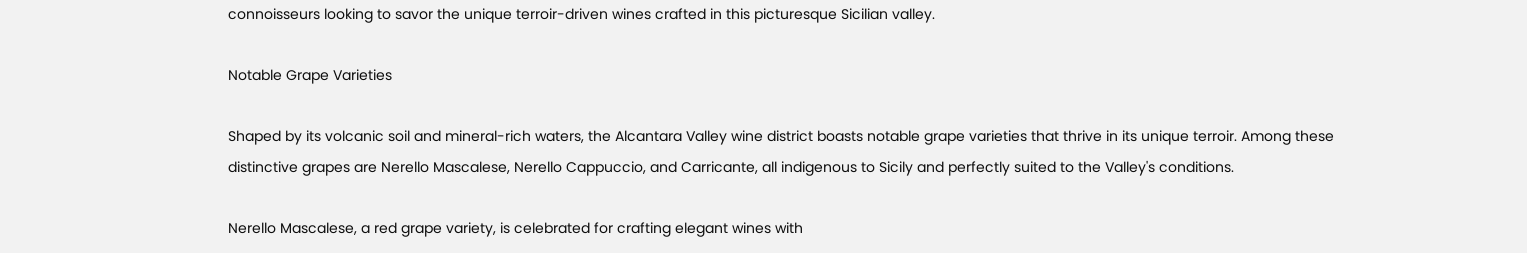connoisseurs looking to savor the unique terroir-driven wines crafted in this picturesque Sicilian valley.

Notable Grape Varieties

Shaped by its volcanic soil and mineral-rich waters, the Alcantara Valley wine district boasts notable grape varieties that thrive in its unique terroir. Among these distinctive grapes are Nerello Mascalese, Nerello Cappuccio, and Carricante, all indigenous to Sicily and perfectly suited to the Valley's conditions.

Nerello Mascalese, a red grape variety, is celebrated for crafting elegant wines with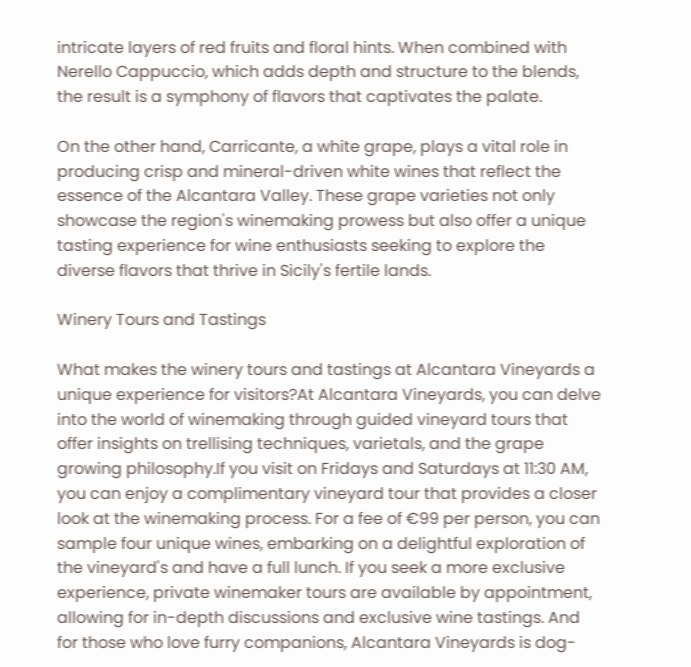intricate layers of red fruits and floral hints. When combined with Nerello Cappuccio, which adds depth and structure to the blends, the result is a symphony of flavors that captivates the palate.

On the other hand, Carricante, a white grape, plays a vital role in producing crisp and mineral-driven white wines that reflect the essence of the Alcantara Valley. These grape varieties not only showcase the region's winemaking prowess but also offer a unique tasting experience for wine enthusiasts seeking to explore the diverse flavors that thrive in Sicily's fertile lands.

Winery Tours and Tastings

What makes the winery tours and tastings at Alcantara Vineyards a unique experience for visitors?At Alcantara Vineyards, you can delve into the world of winemaking through guided vineyard tours that offer insights on trellising techniques, varietals, and the grape growing philosophy.If you visit on Fridays and Saturdays at 11:30 AM, you can enjoy a complimentary vineyard tour that provides a closer look at the winemaking process. For a fee of €99 per person, you can sample four unique wines, embarking on a delightful exploration of the vineyard's and have a full lunch. If you seek a more exclusive experience, private winemaker tours are available by appointment, allowing for in-depth discussions and exclusive wine tastings. And for those who love furry companions, Alcantara Vineyards is dog-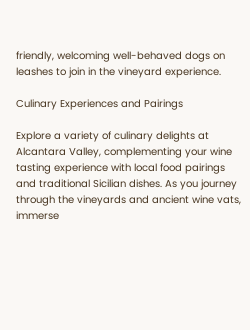friendly, welcoming well-behaved dogs on leashes to join in the vineyard experience.

Culinary Experiences and Pairings

Explore a variety of culinary delights at Alcantara Valley, complementing your wine tasting experience with local food pairings and traditional Sicilian dishes. As you journey through the vineyards and ancient wine vats, immerse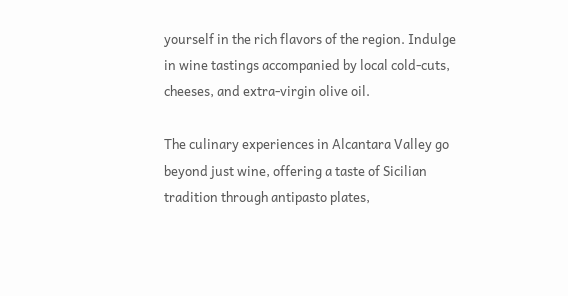yourself in the rich flavors of the region. Indulge in wine tastings accompanied by local cold-cuts, cheeses, and extra-virgin olive oil.

The culinary experiences in Alcantara Valley go beyond just wine, offering a taste of Sicilian tradition through antipasto plates,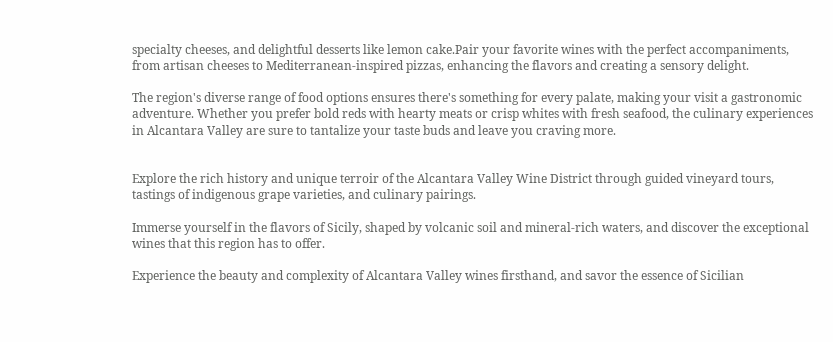specialty cheeses, and delightful desserts like lemon cake.Pair your favorite wines with the perfect accompaniments, from artisan cheeses to Mediterranean-inspired pizzas, enhancing the flavors and creating a sensory delight.

The region's diverse range of food options ensures there's something for every palate, making your visit a gastronomic adventure. Whether you prefer bold reds with hearty meats or crisp whites with fresh seafood, the culinary experiences in Alcantara Valley are sure to tantalize your taste buds and leave you craving more.


Explore the rich history and unique terroir of the Alcantara Valley Wine District through guided vineyard tours, tastings of indigenous grape varieties, and culinary pairings.

Immerse yourself in the flavors of Sicily, shaped by volcanic soil and mineral-rich waters, and discover the exceptional wines that this region has to offer.

Experience the beauty and complexity of Alcantara Valley wines firsthand, and savor the essence of Sicilian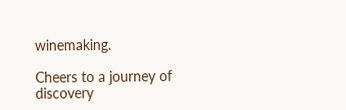winemaking.

Cheers to a journey of discovery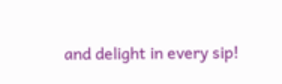and delight in every sip!